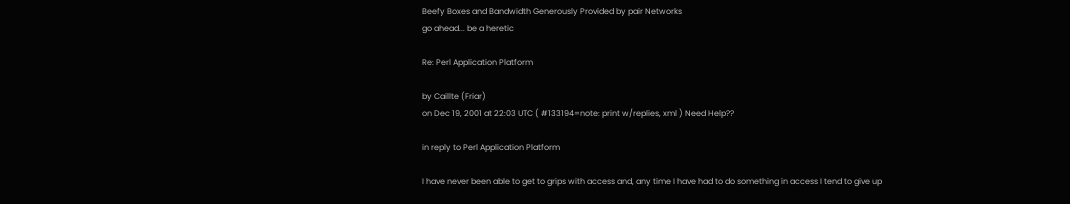Beefy Boxes and Bandwidth Generously Provided by pair Networks
go ahead... be a heretic

Re: Perl Application Platform

by Caillte (Friar)
on Dec 19, 2001 at 22:03 UTC ( #133194=note: print w/replies, xml ) Need Help??

in reply to Perl Application Platform

I have never been able to get to grips with access and, any time I have had to do something in access I tend to give up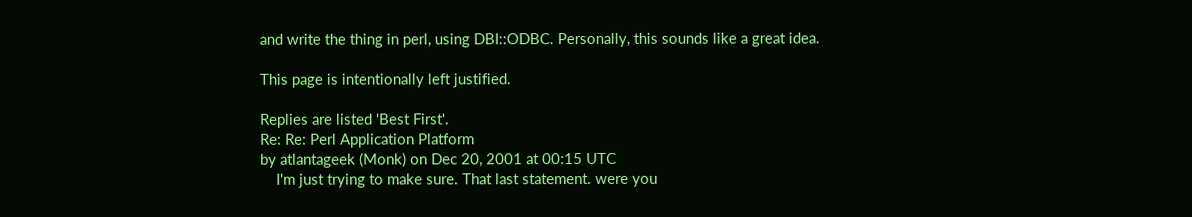and write the thing in perl, using DBI::ODBC. Personally, this sounds like a great idea.

This page is intentionally left justified.

Replies are listed 'Best First'.
Re: Re: Perl Application Platform
by atlantageek (Monk) on Dec 20, 2001 at 00:15 UTC
    I'm just trying to make sure. That last statement. were you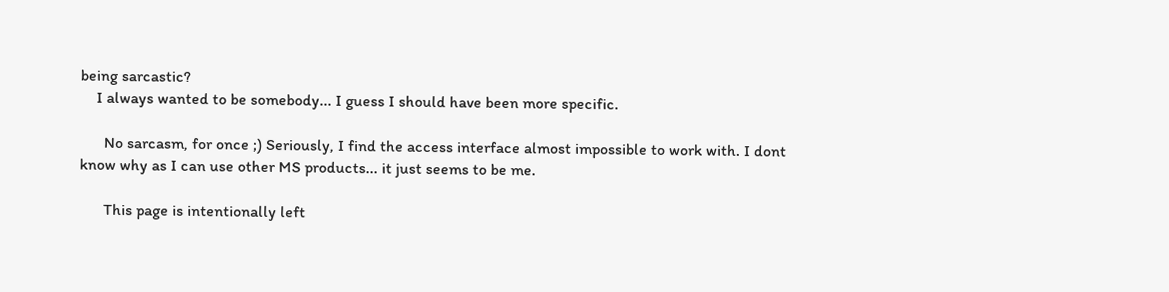being sarcastic?
    I always wanted to be somebody... I guess I should have been more specific.

      No sarcasm, for once ;) Seriously, I find the access interface almost impossible to work with. I dont know why as I can use other MS products... it just seems to be me.

      This page is intentionally left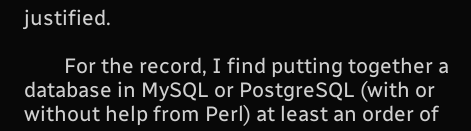justified.

        For the record, I find putting together a database in MySQL or PostgreSQL (with or without help from Perl) at least an order of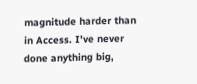magnitude harder than in Access. I've never done anything big,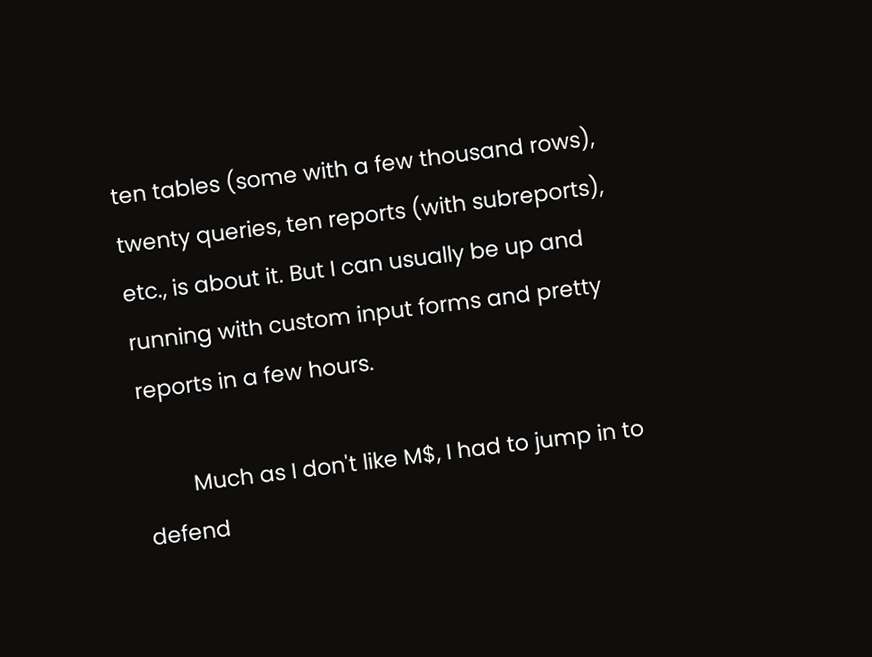ten tables (some with a few thousand rows), twenty queries, ten reports (with subreports), etc., is about it. But I can usually be up and running with custom input forms and pretty reports in a few hours.

        Much as I don't like M$, I had to jump in to defend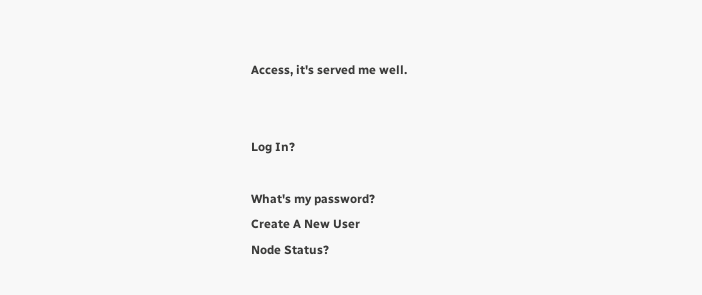Access, it's served me well.


Log In?

What's my password?
Create A New User
Node Status?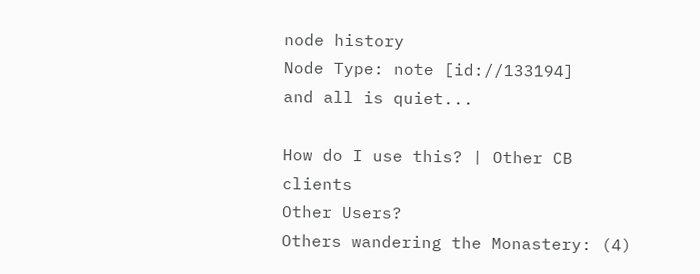node history
Node Type: note [id://133194]
and all is quiet...

How do I use this? | Other CB clients
Other Users?
Others wandering the Monastery: (4)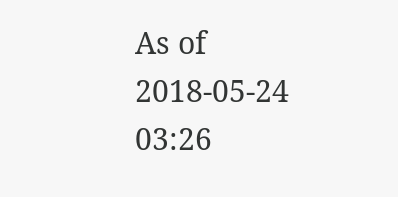As of 2018-05-24 03:26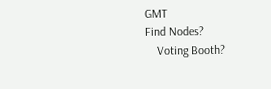GMT
Find Nodes?
    Voting Booth?